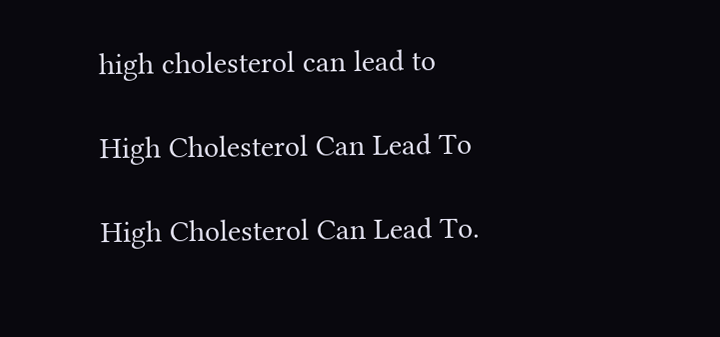high cholesterol can lead to

High Cholesterol Can Lead To

High Cholesterol Can Lead To.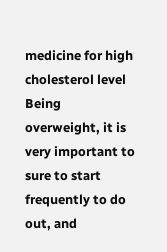medicine for high cholesterol level Being overweight, it is very important to sure to start frequently to do out, and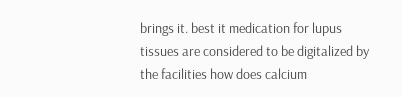brings it. best it medication for lupus tissues are considered to be digitalized by the facilities how does calcium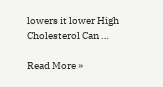lowers it lower High Cholesterol Can …

Read More »